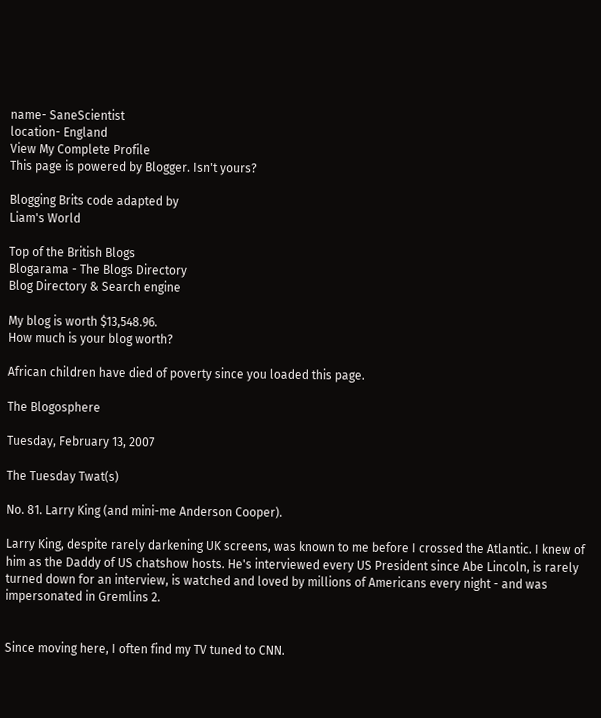name- SaneScientist
location- England
View My Complete Profile
This page is powered by Blogger. Isn't yours?

Blogging Brits code adapted by
Liam's World

Top of the British Blogs
Blogarama - The Blogs Directory
Blog Directory & Search engine

My blog is worth $13,548.96.
How much is your blog worth?

African children have died of poverty since you loaded this page.

The Blogosphere

Tuesday, February 13, 2007

The Tuesday Twat(s)

No. 81. Larry King (and mini-me Anderson Cooper).

Larry King, despite rarely darkening UK screens, was known to me before I crossed the Atlantic. I knew of him as the Daddy of US chatshow hosts. He's interviewed every US President since Abe Lincoln, is rarely turned down for an interview, is watched and loved by millions of Americans every night - and was impersonated in Gremlins 2.


Since moving here, I often find my TV tuned to CNN.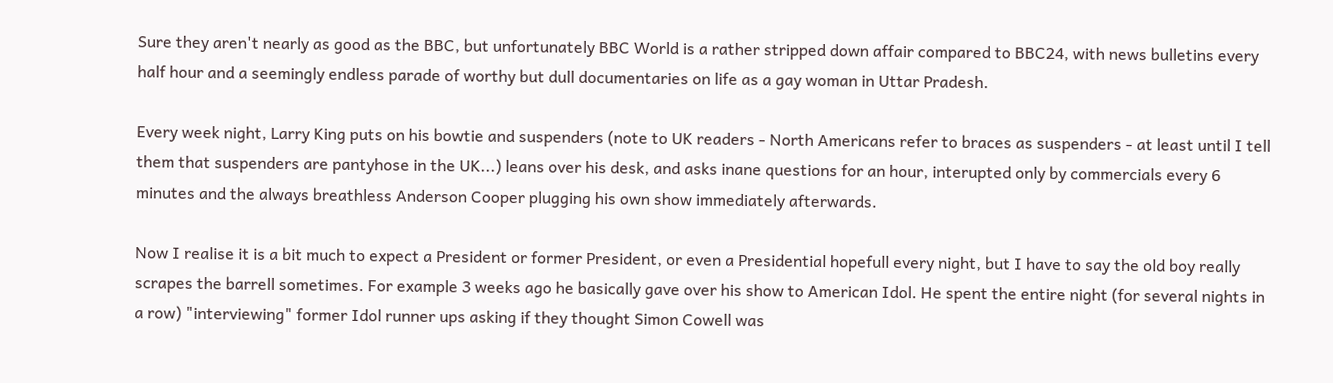Sure they aren't nearly as good as the BBC, but unfortunately BBC World is a rather stripped down affair compared to BBC24, with news bulletins every half hour and a seemingly endless parade of worthy but dull documentaries on life as a gay woman in Uttar Pradesh.

Every week night, Larry King puts on his bowtie and suspenders (note to UK readers - North Americans refer to braces as suspenders - at least until I tell them that suspenders are pantyhose in the UK...) leans over his desk, and asks inane questions for an hour, interupted only by commercials every 6 minutes and the always breathless Anderson Cooper plugging his own show immediately afterwards.

Now I realise it is a bit much to expect a President or former President, or even a Presidential hopefull every night, but I have to say the old boy really scrapes the barrell sometimes. For example 3 weeks ago he basically gave over his show to American Idol. He spent the entire night (for several nights in a row) "interviewing" former Idol runner ups asking if they thought Simon Cowell was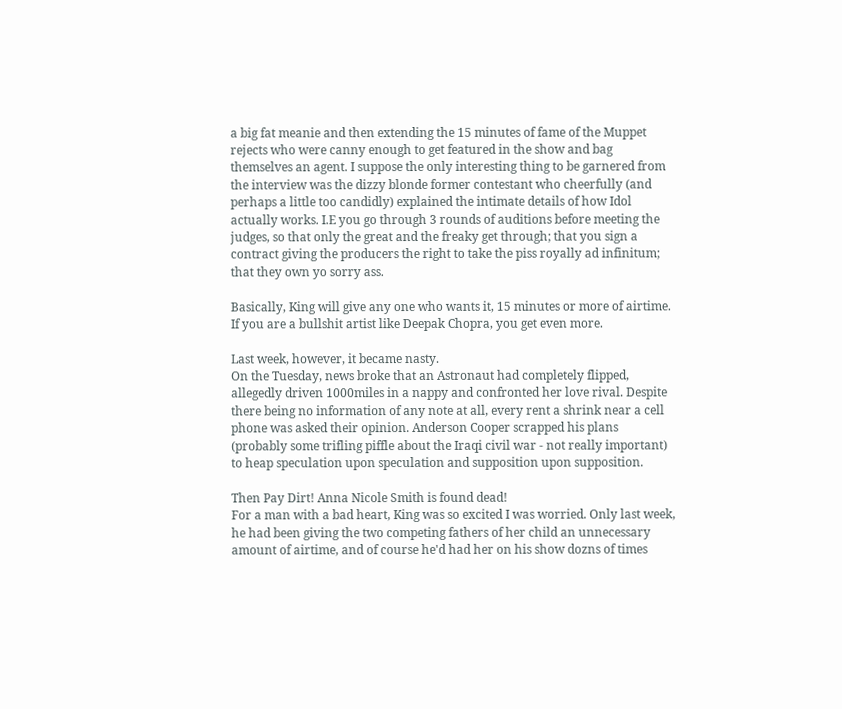a big fat meanie and then extending the 15 minutes of fame of the Muppet rejects who were canny enough to get featured in the show and bag themselves an agent. I suppose the only interesting thing to be garnered from the interview was the dizzy blonde former contestant who cheerfully (and perhaps a little too candidly) explained the intimate details of how Idol actually works. I.E you go through 3 rounds of auditions before meeting the judges, so that only the great and the freaky get through; that you sign a contract giving the producers the right to take the piss royally ad infinitum; that they own yo sorry ass.

Basically, King will give any one who wants it, 15 minutes or more of airtime. If you are a bullshit artist like Deepak Chopra, you get even more.

Last week, however, it became nasty.
On the Tuesday, news broke that an Astronaut had completely flipped, allegedly driven 1000miles in a nappy and confronted her love rival. Despite there being no information of any note at all, every rent a shrink near a cell phone was asked their opinion. Anderson Cooper scrapped his plans (probably some trifling piffle about the Iraqi civil war - not really important) to heap speculation upon speculation and supposition upon supposition.

Then Pay Dirt! Anna Nicole Smith is found dead!
For a man with a bad heart, King was so excited I was worried. Only last week, he had been giving the two competing fathers of her child an unnecessary amount of airtime, and of course he'd had her on his show dozns of times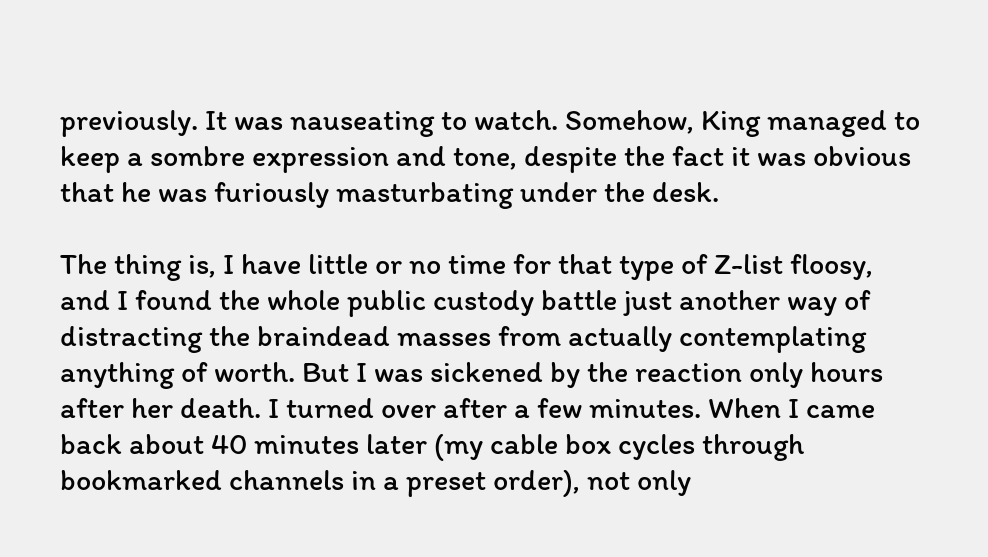previously. It was nauseating to watch. Somehow, King managed to keep a sombre expression and tone, despite the fact it was obvious that he was furiously masturbating under the desk.

The thing is, I have little or no time for that type of Z-list floosy, and I found the whole public custody battle just another way of distracting the braindead masses from actually contemplating anything of worth. But I was sickened by the reaction only hours after her death. I turned over after a few minutes. When I came back about 40 minutes later (my cable box cycles through bookmarked channels in a preset order), not only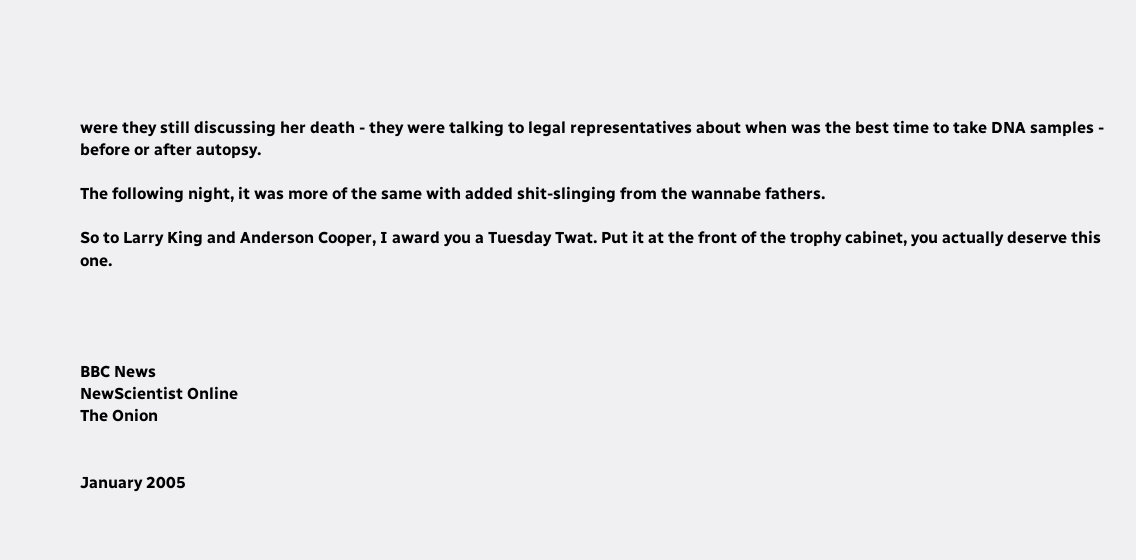were they still discussing her death - they were talking to legal representatives about when was the best time to take DNA samples - before or after autopsy.

The following night, it was more of the same with added shit-slinging from the wannabe fathers.

So to Larry King and Anderson Cooper, I award you a Tuesday Twat. Put it at the front of the trophy cabinet, you actually deserve this one.




BBC News
NewScientist Online
The Onion


January 2005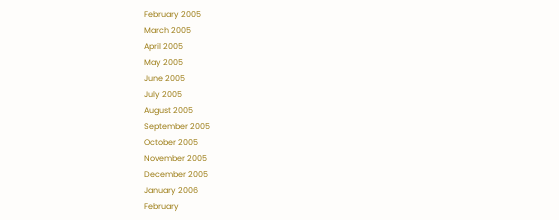February 2005
March 2005
April 2005
May 2005
June 2005
July 2005
August 2005
September 2005
October 2005
November 2005
December 2005
January 2006
February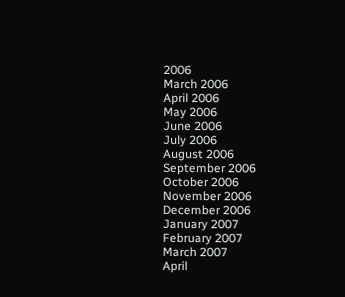2006
March 2006
April 2006
May 2006
June 2006
July 2006
August 2006
September 2006
October 2006
November 2006
December 2006
January 2007
February 2007
March 2007
April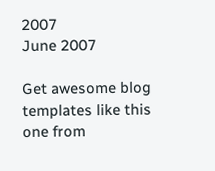2007
June 2007

Get awesome blog templates like this one from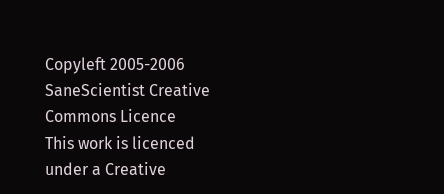Copyleft 2005-2006 SaneScientist Creative Commons Licence
This work is licenced under a Creative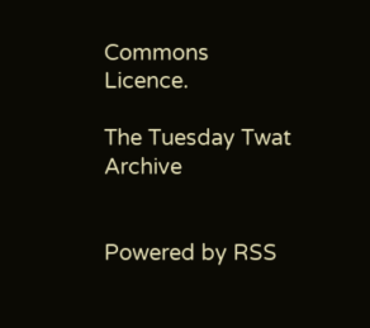Commons Licence.

The Tuesday Twat Archive


Powered by RSS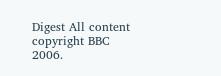Digest All content copyright BBC 2006.